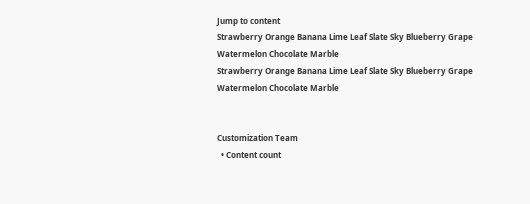Jump to content
Strawberry Orange Banana Lime Leaf Slate Sky Blueberry Grape Watermelon Chocolate Marble
Strawberry Orange Banana Lime Leaf Slate Sky Blueberry Grape Watermelon Chocolate Marble


Customization Team
  • Content count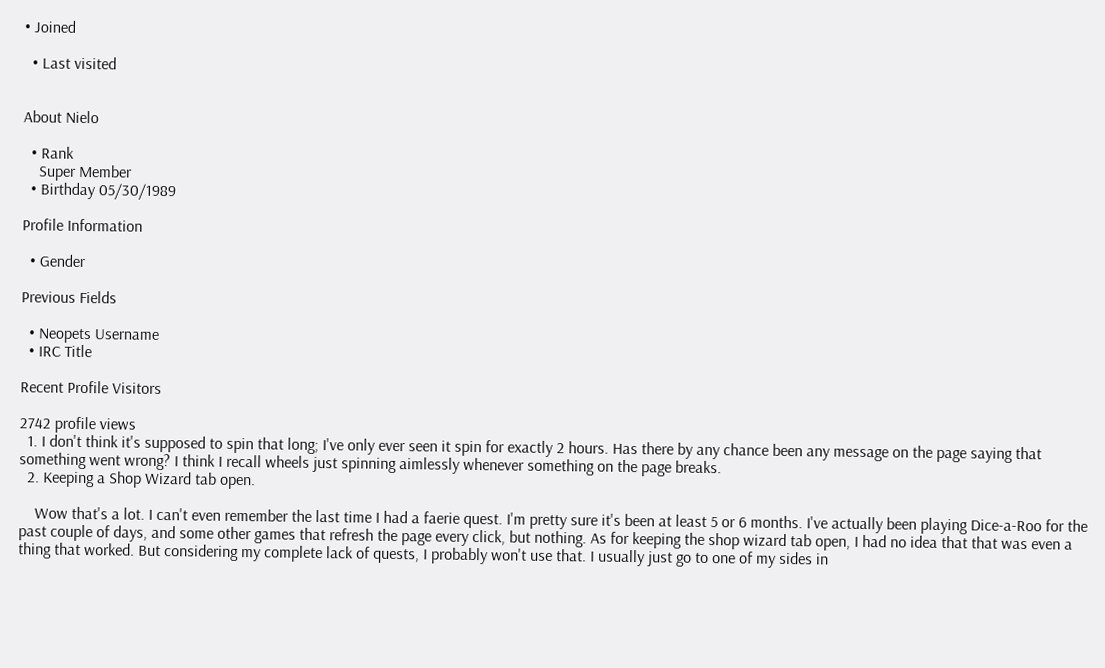• Joined

  • Last visited


About Nielo

  • Rank
    Super Member
  • Birthday 05/30/1989

Profile Information

  • Gender

Previous Fields

  • Neopets Username
  • IRC Title

Recent Profile Visitors

2742 profile views
  1. I don't think it's supposed to spin that long; I've only ever seen it spin for exactly 2 hours. Has there by any chance been any message on the page saying that something went wrong? I think I recall wheels just spinning aimlessly whenever something on the page breaks.
  2. Keeping a Shop Wizard tab open.

    Wow that's a lot. I can't even remember the last time I had a faerie quest. I'm pretty sure it's been at least 5 or 6 months. I've actually been playing Dice-a-Roo for the past couple of days, and some other games that refresh the page every click, but nothing. As for keeping the shop wizard tab open, I had no idea that that was even a thing that worked. But considering my complete lack of quests, I probably won't use that. I usually just go to one of my sides in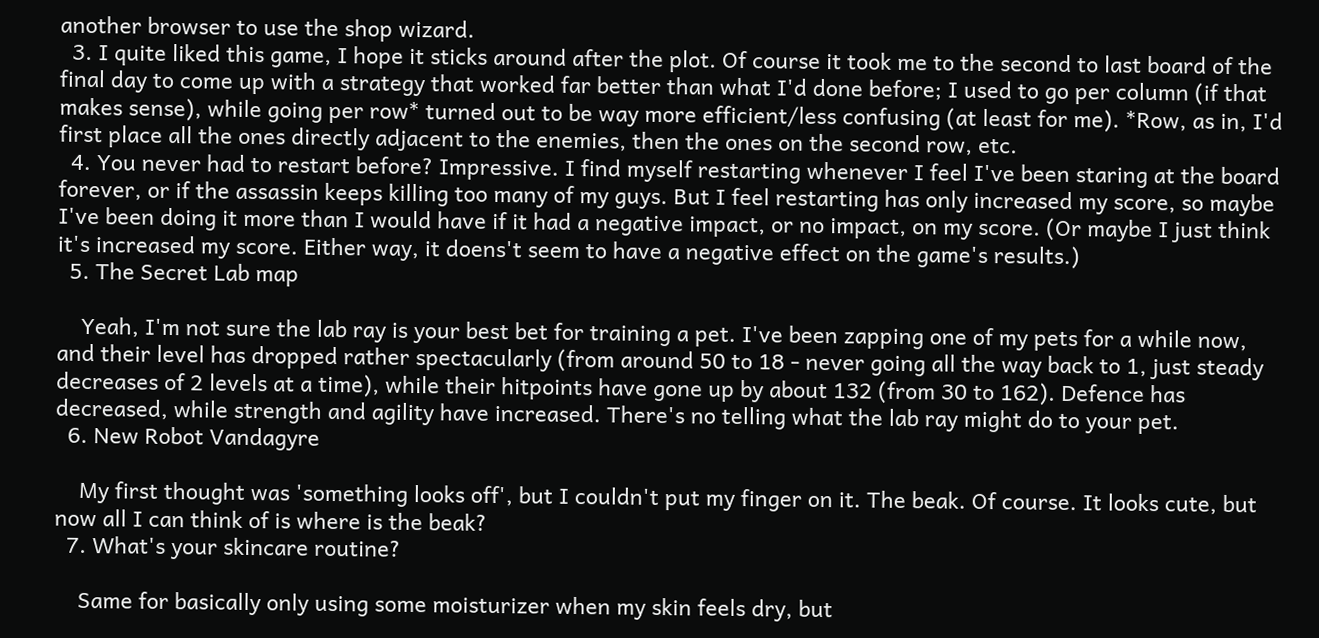another browser to use the shop wizard.
  3. I quite liked this game, I hope it sticks around after the plot. Of course it took me to the second to last board of the final day to come up with a strategy that worked far better than what I'd done before; I used to go per column (if that makes sense), while going per row* turned out to be way more efficient/less confusing (at least for me). *Row, as in, I'd first place all the ones directly adjacent to the enemies, then the ones on the second row, etc.
  4. You never had to restart before? Impressive. I find myself restarting whenever I feel I've been staring at the board forever, or if the assassin keeps killing too many of my guys. But I feel restarting has only increased my score, so maybe I've been doing it more than I would have if it had a negative impact, or no impact, on my score. (Or maybe I just think it's increased my score. Either way, it doens't seem to have a negative effect on the game's results.)
  5. The Secret Lab map

    Yeah, I'm not sure the lab ray is your best bet for training a pet. I've been zapping one of my pets for a while now, and their level has dropped rather spectacularly (from around 50 to 18 - never going all the way back to 1, just steady decreases of 2 levels at a time), while their hitpoints have gone up by about 132 (from 30 to 162). Defence has decreased, while strength and agility have increased. There's no telling what the lab ray might do to your pet.
  6. New Robot Vandagyre

    My first thought was 'something looks off', but I couldn't put my finger on it. The beak. Of course. It looks cute, but now all I can think of is where is the beak?
  7. What's your skincare routine?

    Same for basically only using some moisturizer when my skin feels dry, but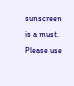sunscreen is a must. Please use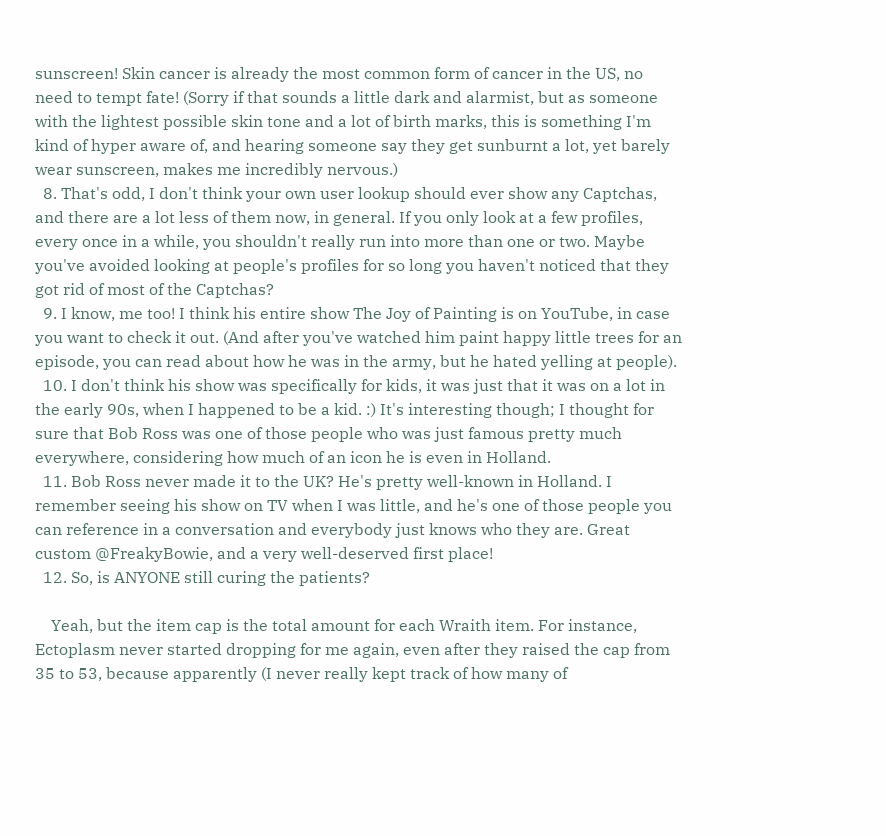sunscreen! Skin cancer is already the most common form of cancer in the US, no need to tempt fate! (Sorry if that sounds a little dark and alarmist, but as someone with the lightest possible skin tone and a lot of birth marks, this is something I'm kind of hyper aware of, and hearing someone say they get sunburnt a lot, yet barely wear sunscreen, makes me incredibly nervous.)
  8. That's odd, I don't think your own user lookup should ever show any Captchas, and there are a lot less of them now, in general. If you only look at a few profiles, every once in a while, you shouldn't really run into more than one or two. Maybe you've avoided looking at people's profiles for so long you haven't noticed that they got rid of most of the Captchas?
  9. I know, me too! I think his entire show The Joy of Painting is on YouTube, in case you want to check it out. (And after you've watched him paint happy little trees for an episode, you can read about how he was in the army, but he hated yelling at people).
  10. I don't think his show was specifically for kids, it was just that it was on a lot in the early 90s, when I happened to be a kid. :) It's interesting though; I thought for sure that Bob Ross was one of those people who was just famous pretty much everywhere, considering how much of an icon he is even in Holland.
  11. Bob Ross never made it to the UK? He's pretty well-known in Holland. I remember seeing his show on TV when I was little, and he's one of those people you can reference in a conversation and everybody just knows who they are. Great custom @FreakyBowie, and a very well-deserved first place!
  12. So, is ANYONE still curing the patients?

    Yeah, but the item cap is the total amount for each Wraith item. For instance, Ectoplasm never started dropping for me again, even after they raised the cap from 35 to 53, because apparently (I never really kept track of how many of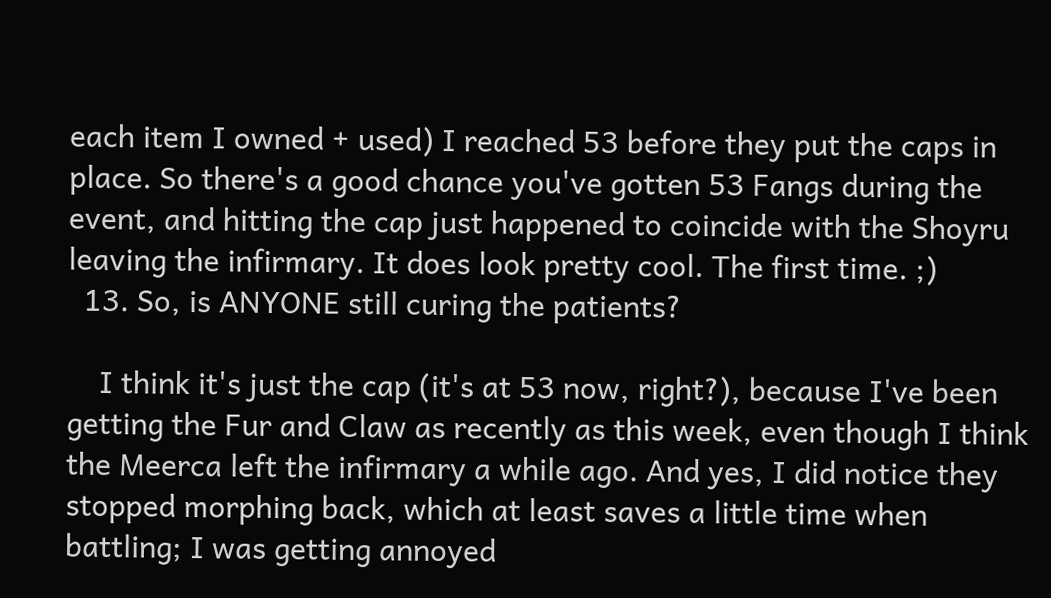each item I owned + used) I reached 53 before they put the caps in place. So there's a good chance you've gotten 53 Fangs during the event, and hitting the cap just happened to coincide with the Shoyru leaving the infirmary. It does look pretty cool. The first time. ;)
  13. So, is ANYONE still curing the patients?

    I think it's just the cap (it's at 53 now, right?), because I've been getting the Fur and Claw as recently as this week, even though I think the Meerca left the infirmary a while ago. And yes, I did notice they stopped morphing back, which at least saves a little time when battling; I was getting annoyed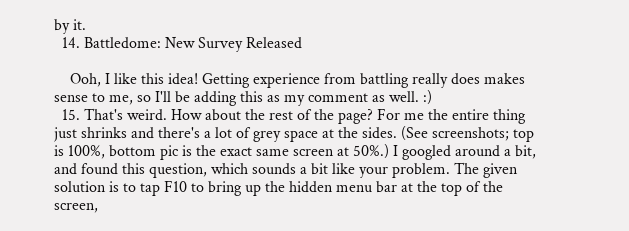by it.
  14. Battledome: New Survey Released

    Ooh, I like this idea! Getting experience from battling really does makes sense to me, so I'll be adding this as my comment as well. :)
  15. That's weird. How about the rest of the page? For me the entire thing just shrinks and there's a lot of grey space at the sides. (See screenshots; top is 100%, bottom pic is the exact same screen at 50%.) I googled around a bit, and found this question, which sounds a bit like your problem. The given solution is to tap F10 to bring up the hidden menu bar at the top of the screen,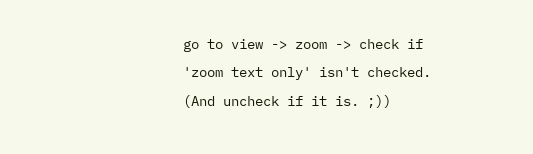go to view -> zoom -> check if 'zoom text only' isn't checked. (And uncheck if it is. ;))